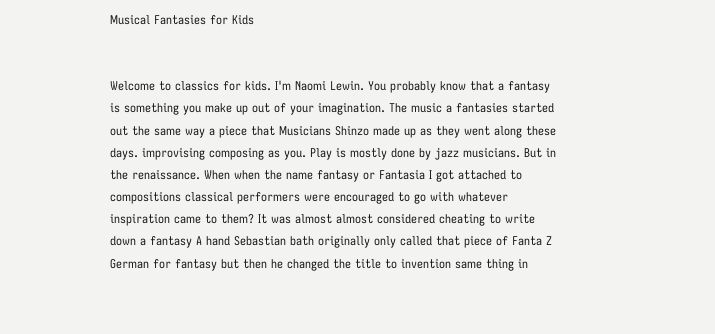Musical Fantasies for Kids


Welcome to classics for kids. I'm Naomi Lewin. You probably know that a fantasy is something you make up out of your imagination. The music a fantasies started out the same way a piece that Musicians Shinzo made up as they went along these days. improvising composing as you. Play is mostly done by jazz musicians. But in the renaissance. When when the name fantasy or Fantasia I got attached to compositions classical performers were encouraged to go with whatever inspiration came to them? It was almost almost considered cheating to write down a fantasy A hand Sebastian bath originally only called that piece of Fanta Z German for fantasy but then he changed the title to invention same thing in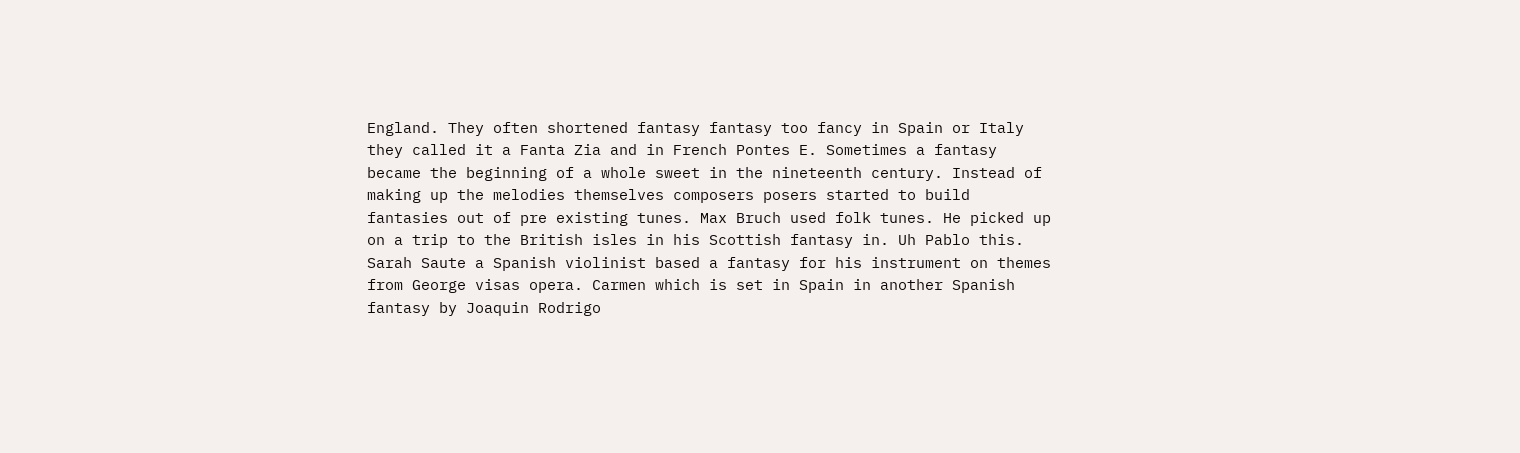England. They often shortened fantasy fantasy too fancy in Spain or Italy they called it a Fanta Zia and in French Pontes E. Sometimes a fantasy became the beginning of a whole sweet in the nineteenth century. Instead of making up the melodies themselves composers posers started to build fantasies out of pre existing tunes. Max Bruch used folk tunes. He picked up on a trip to the British isles in his Scottish fantasy in. Uh Pablo this. Sarah Saute a Spanish violinist based a fantasy for his instrument on themes from George visas opera. Carmen which is set in Spain in another Spanish fantasy by Joaquin Rodrigo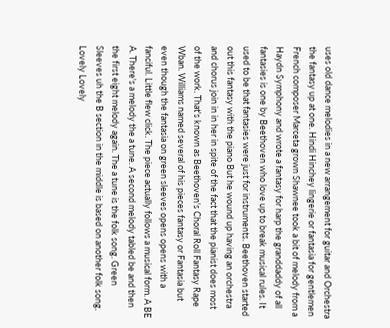uses old dance melodies in a new arrangement for guitar and Orchestra the fantasy up at one. Hindi Hinchey lingerie or fantasia for gentlemen French composer Marceta grown Shawnee took a bit of melody from a Haydn Symphony and wrote a fantasy for harp the granddaddy of all fantasies is one by Beethoven who love up to break musical rules. It used to be that fantasies were just for instruments. Beethoven started out this fantasy with the piano But he wound up having an orchestra and chorus join in in her in spite of the fact that the pianist does most of the work. That's known as Beethoven's Choral Roll Fantasy Rape Wban. Williams named several of his pieces fantasy or Fantasia but even though the fantasia on green sleeves opens opens with a fanciful. Little flew click. The piece actually follows a musical form. A BE A. There's a melody the a tune. A second melody tabled be and then the first eight melody again. The a tune is the folk song. Green Sleeves uh the B section in the middle is based on another folk song. Lovely Lovely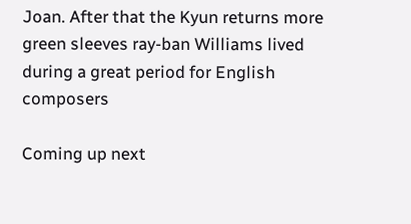Joan. After that the Kyun returns more green sleeves ray-ban Williams lived during a great period for English composers

Coming up next